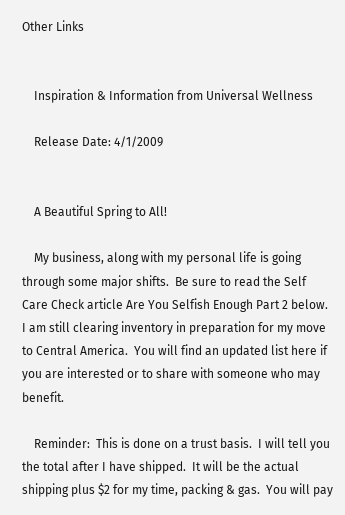Other Links


    Inspiration & Information from Universal Wellness

    Release Date: 4/1/2009


    A Beautiful Spring to All!

    My business, along with my personal life is going through some major shifts.  Be sure to read the Self Care Check article Are You Selfish Enough Part 2 below.  I am still clearing inventory in preparation for my move to Central America.  You will find an updated list here if you are interested or to share with someone who may benefit.

    Reminder:  This is done on a trust basis.  I will tell you the total after I have shipped.  It will be the actual shipping plus $2 for my time, packing & gas.  You will pay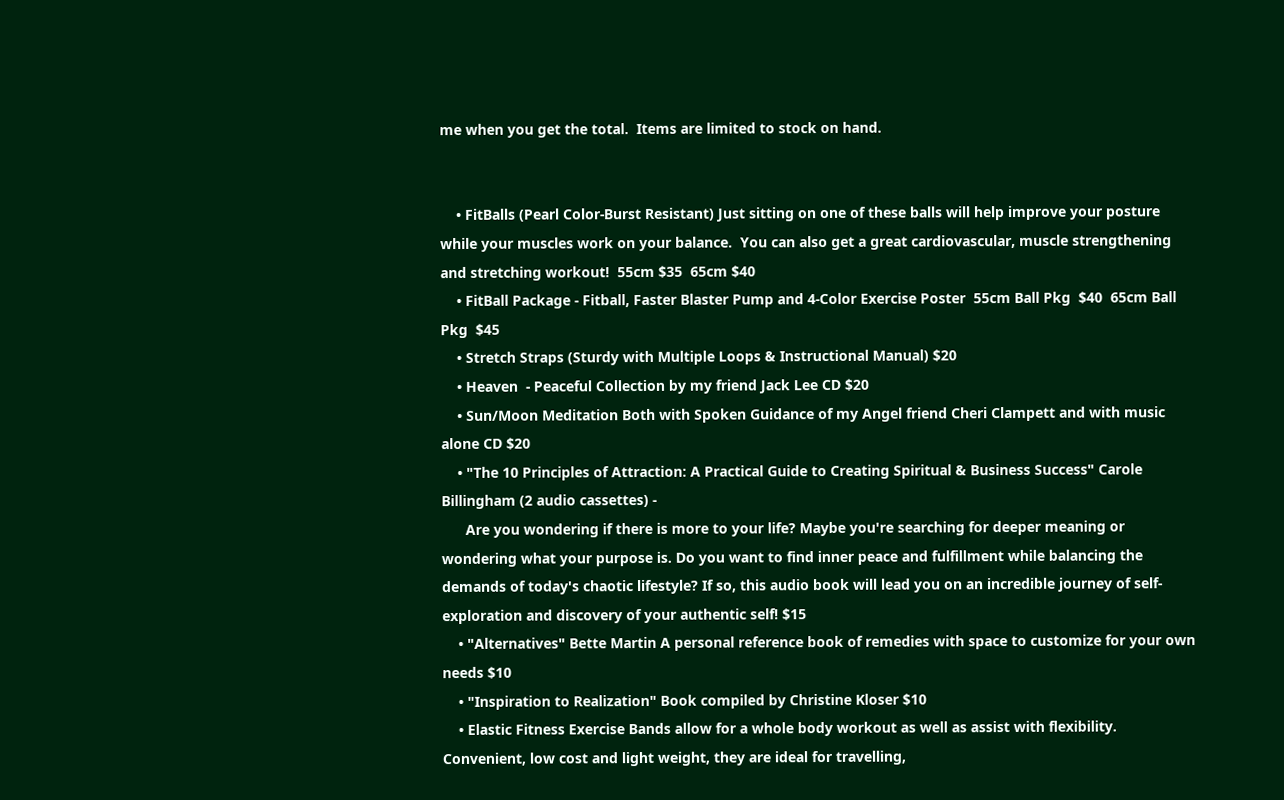me when you get the total.  Items are limited to stock on hand.


    • FitBalls (Pearl Color-Burst Resistant) Just sitting on one of these balls will help improve your posture while your muscles work on your balance.  You can also get a great cardiovascular, muscle strengthening and stretching workout!  55cm $35  65cm $40
    • FitBall Package - Fitball, Faster Blaster Pump and 4-Color Exercise Poster  55cm Ball Pkg  $40  65cm Ball Pkg  $45
    • Stretch Straps (Sturdy with Multiple Loops & Instructional Manual) $20
    • Heaven  - Peaceful Collection by my friend Jack Lee CD $20
    • Sun/Moon Meditation Both with Spoken Guidance of my Angel friend Cheri Clampett and with music alone CD $20
    • "The 10 Principles of Attraction: A Practical Guide to Creating Spiritual & Business Success" Carole Billingham (2 audio cassettes) -
      Are you wondering if there is more to your life? Maybe you're searching for deeper meaning or wondering what your purpose is. Do you want to find inner peace and fulfillment while balancing the demands of today's chaotic lifestyle? If so, this audio book will lead you on an incredible journey of self-exploration and discovery of your authentic self! $15
    • "Alternatives" Bette Martin A personal reference book of remedies with space to customize for your own needs $10
    • "Inspiration to Realization" Book compiled by Christine Kloser $10
    • Elastic Fitness Exercise Bands allow for a whole body workout as well as assist with flexibility.  Convenient, low cost and light weight, they are ideal for travelling,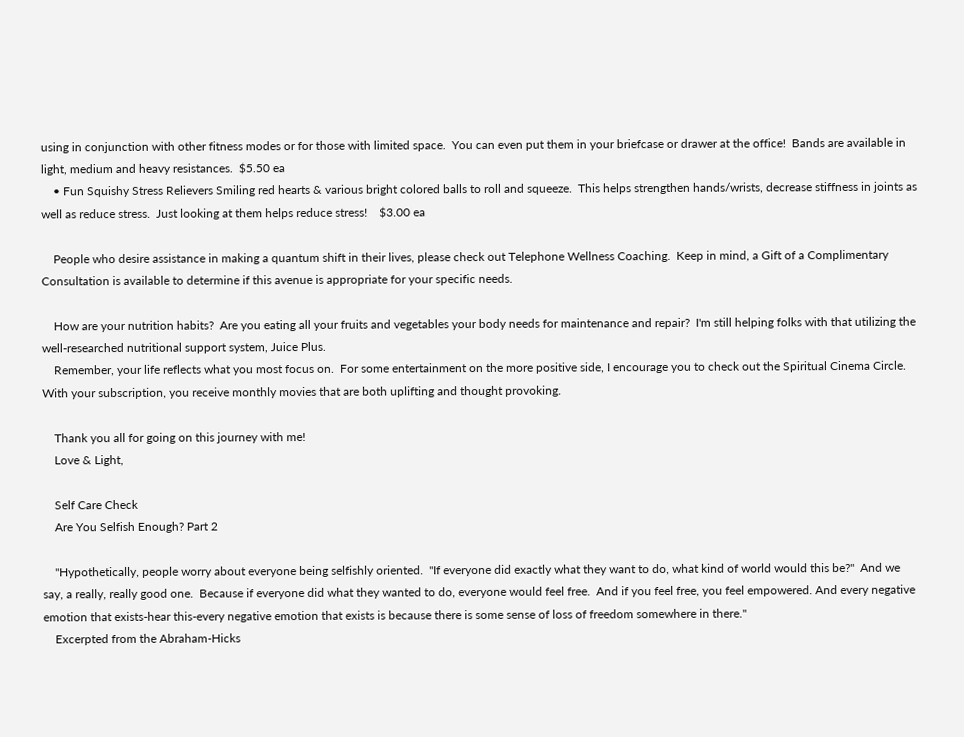using in conjunction with other fitness modes or for those with limited space.  You can even put them in your briefcase or drawer at the office!  Bands are available in light, medium and heavy resistances.  $5.50 ea
    • Fun Squishy Stress Relievers Smiling red hearts & various bright colored balls to roll and squeeze.  This helps strengthen hands/wrists, decrease stiffness in joints as well as reduce stress.  Just looking at them helps reduce stress!    $3.00 ea

    People who desire assistance in making a quantum shift in their lives, please check out Telephone Wellness Coaching.  Keep in mind, a Gift of a Complimentary Consultation is available to determine if this avenue is appropriate for your specific needs.

    How are your nutrition habits?  Are you eating all your fruits and vegetables your body needs for maintenance and repair?  I'm still helping folks with that utilizing the well-researched nutritional support system, Juice Plus.
    Remember, your life reflects what you most focus on.  For some entertainment on the more positive side, I encourage you to check out the Spiritual Cinema Circle.  With your subscription, you receive monthly movies that are both uplifting and thought provoking.

    Thank you all for going on this journey with me!
    Love & Light,

    Self Care Check
    Are You Selfish Enough? Part 2

    "Hypothetically, people worry about everyone being selfishly oriented.  "If everyone did exactly what they want to do, what kind of world would this be?"  And we say, a really, really good one.  Because if everyone did what they wanted to do, everyone would feel free.  And if you feel free, you feel empowered. And every negative emotion that exists-hear this-every negative emotion that exists is because there is some sense of loss of freedom somewhere in there."
    Excerpted from the Abraham-Hicks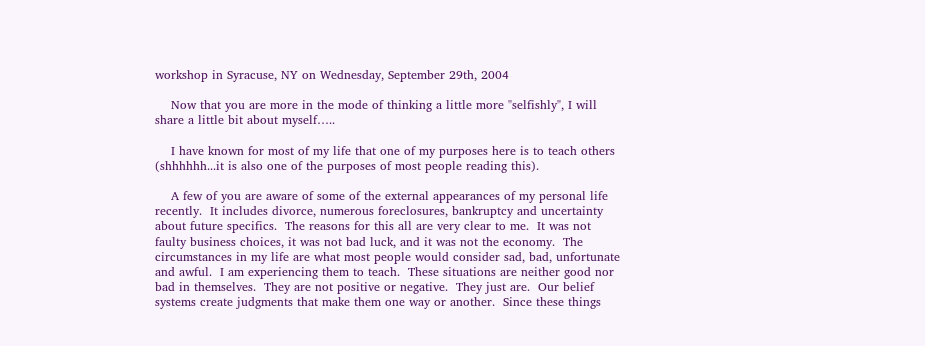workshop in Syracuse, NY on Wednesday, September 29th, 2004

    Now that you are more in the mode of thinking a little more "selfishly", I will share a little bit about myself…..

    I have known for most of my life that one of my purposes here is to teach others (shhhhhh...it is also one of the purposes of most people reading this).

    A few of you are aware of some of the external appearances of my personal life recently.  It includes divorce, numerous foreclosures, bankruptcy and uncertainty about future specifics.  The reasons for this all are very clear to me.  It was not faulty business choices, it was not bad luck, and it was not the economy.  The circumstances in my life are what most people would consider sad, bad, unfortunate and awful.  I am experiencing them to teach.  These situations are neither good nor bad in themselves.  They are not positive or negative.  They just are.  Our belief systems create judgments that make them one way or another.  Since these things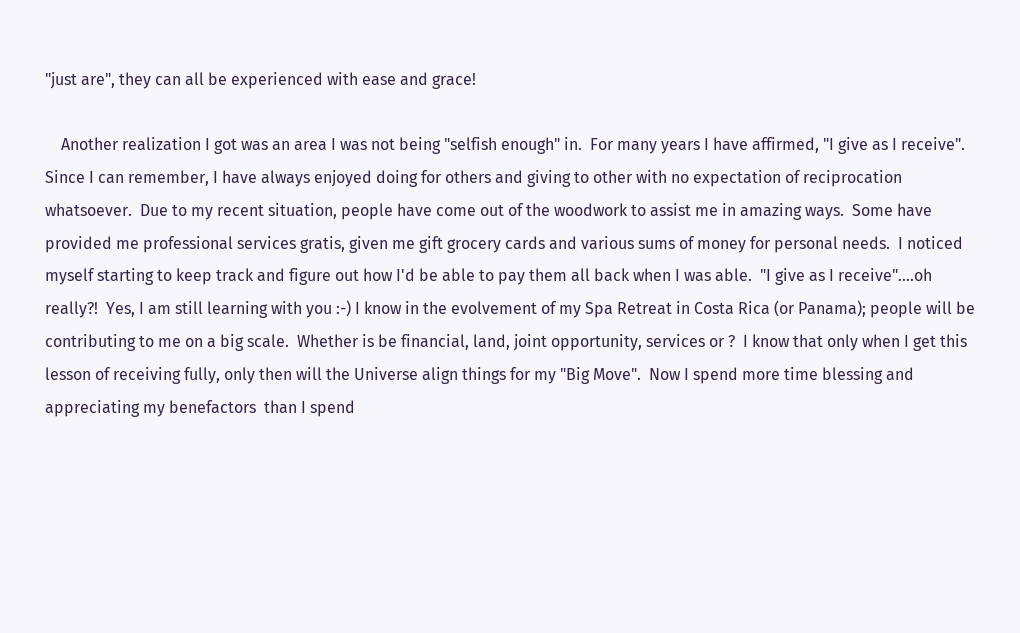"just are", they can all be experienced with ease and grace!

    Another realization I got was an area I was not being "selfish enough" in.  For many years I have affirmed, "I give as I receive".  Since I can remember, I have always enjoyed doing for others and giving to other with no expectation of reciprocation whatsoever.  Due to my recent situation, people have come out of the woodwork to assist me in amazing ways.  Some have provided me professional services gratis, given me gift grocery cards and various sums of money for personal needs.  I noticed myself starting to keep track and figure out how I'd be able to pay them all back when I was able.  "I give as I receive"....oh really?!  Yes, I am still learning with you :-) I know in the evolvement of my Spa Retreat in Costa Rica (or Panama); people will be contributing to me on a big scale.  Whether is be financial, land, joint opportunity, services or ?  I know that only when I get this lesson of receiving fully, only then will the Universe align things for my "Big Move".  Now I spend more time blessing and appreciating my benefactors  than I spend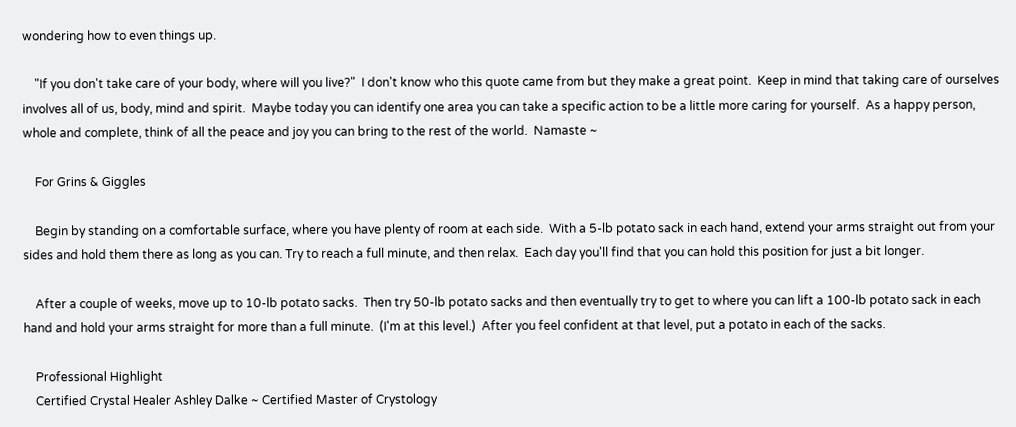wondering how to even things up.

    "If you don't take care of your body, where will you live?"  I don't know who this quote came from but they make a great point.  Keep in mind that taking care of ourselves involves all of us, body, mind and spirit.  Maybe today you can identify one area you can take a specific action to be a little more caring for yourself.  As a happy person, whole and complete, think of all the peace and joy you can bring to the rest of the world.  Namaste ~

    For Grins & Giggles

    Begin by standing on a comfortable surface, where you have plenty of room at each side.  With a 5-lb potato sack in each hand, extend your arms straight out from your sides and hold them there as long as you can. Try to reach a full minute, and then relax.  Each day you'll find that you can hold this position for just a bit longer.

    After a couple of weeks, move up to 10-lb potato sacks.  Then try 50-lb potato sacks and then eventually try to get to where you can lift a 100-lb potato sack in each hand and hold your arms straight for more than a full minute.  (I'm at this level.)  After you feel confident at that level, put a potato in each of the sacks.

    Professional Highlight
    Certified Crystal Healer Ashley Dalke ~ Certified Master of Crystology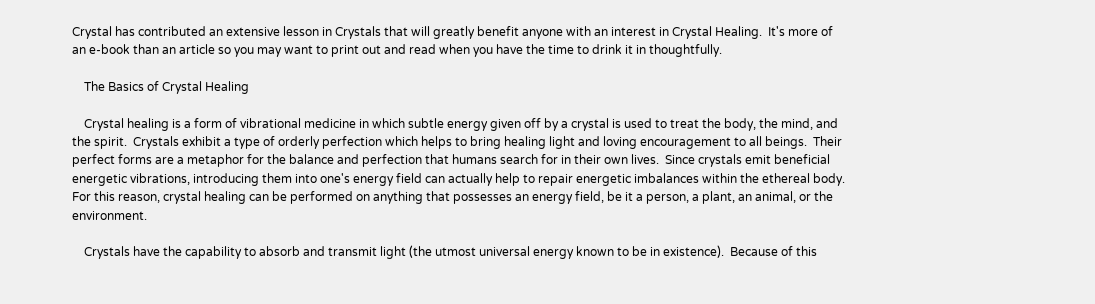Crystal has contributed an extensive lesson in Crystals that will greatly benefit anyone with an interest in Crystal Healing.  It's more of an e-book than an article so you may want to print out and read when you have the time to drink it in thoughtfully.

    The Basics of Crystal Healing

    Crystal healing is a form of vibrational medicine in which subtle energy given off by a crystal is used to treat the body, the mind, and the spirit.  Crystals exhibit a type of orderly perfection which helps to bring healing light and loving encouragement to all beings.  Their perfect forms are a metaphor for the balance and perfection that humans search for in their own lives.  Since crystals emit beneficial energetic vibrations, introducing them into one's energy field can actually help to repair energetic imbalances within the ethereal body.  For this reason, crystal healing can be performed on anything that possesses an energy field, be it a person, a plant, an animal, or the environment.

    Crystals have the capability to absorb and transmit light (the utmost universal energy known to be in existence).  Because of this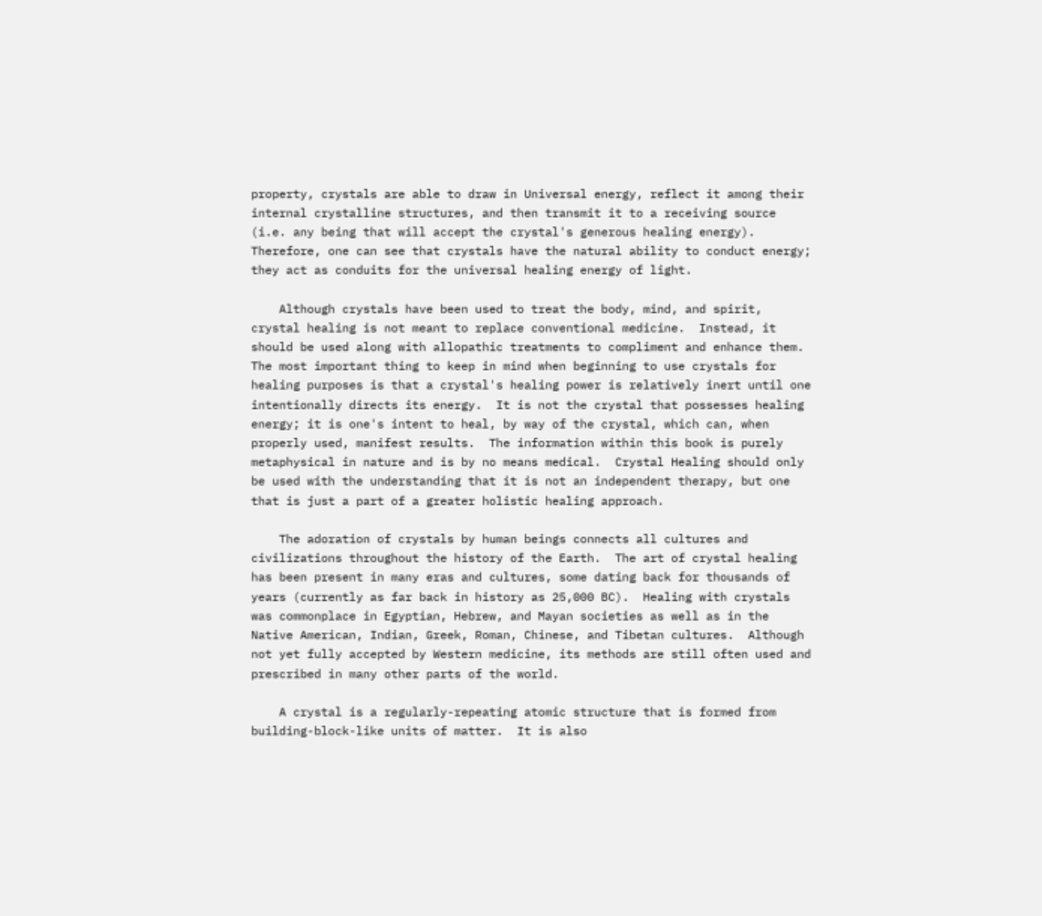property, crystals are able to draw in Universal energy, reflect it among their internal crystalline structures, and then transmit it to a receiving source (i.e. any being that will accept the crystal's generous healing energy).  Therefore, one can see that crystals have the natural ability to conduct energy; they act as conduits for the universal healing energy of light.

    Although crystals have been used to treat the body, mind, and spirit, crystal healing is not meant to replace conventional medicine.  Instead, it should be used along with allopathic treatments to compliment and enhance them.  The most important thing to keep in mind when beginning to use crystals for healing purposes is that a crystal's healing power is relatively inert until one intentionally directs its energy.  It is not the crystal that possesses healing energy; it is one's intent to heal, by way of the crystal, which can, when properly used, manifest results.  The information within this book is purely metaphysical in nature and is by no means medical.  Crystal Healing should only be used with the understanding that it is not an independent therapy, but one that is just a part of a greater holistic healing approach.

    The adoration of crystals by human beings connects all cultures and civilizations throughout the history of the Earth.  The art of crystal healing has been present in many eras and cultures, some dating back for thousands of years (currently as far back in history as 25,000 BC).  Healing with crystals was commonplace in Egyptian, Hebrew, and Mayan societies as well as in the Native American, Indian, Greek, Roman, Chinese, and Tibetan cultures.  Although not yet fully accepted by Western medicine, its methods are still often used and prescribed in many other parts of the world.

    A crystal is a regularly-repeating atomic structure that is formed from building-block-like units of matter.  It is also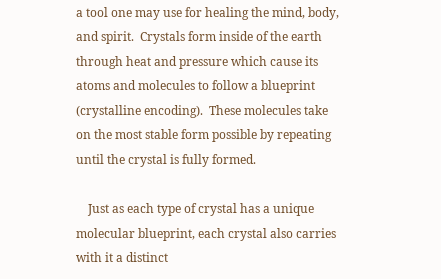a tool one may use for healing the mind, body, and spirit.  Crystals form inside of the earth through heat and pressure which cause its atoms and molecules to follow a blueprint (crystalline encoding).  These molecules take on the most stable form possible by repeating until the crystal is fully formed.

    Just as each type of crystal has a unique molecular blueprint, each crystal also carries with it a distinct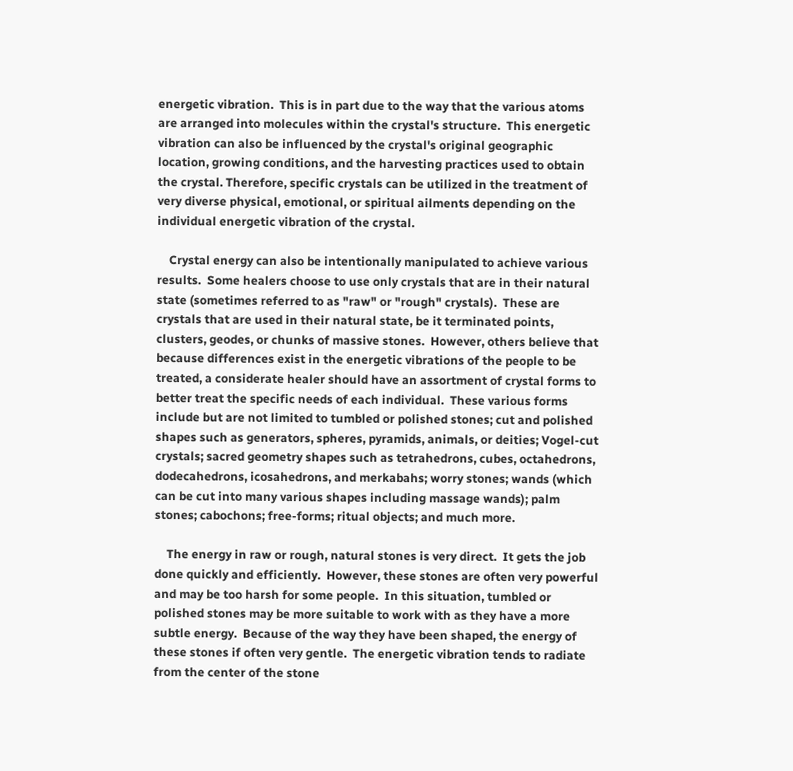energetic vibration.  This is in part due to the way that the various atoms are arranged into molecules within the crystal's structure.  This energetic vibration can also be influenced by the crystal's original geographic location, growing conditions, and the harvesting practices used to obtain the crystal. Therefore, specific crystals can be utilized in the treatment of very diverse physical, emotional, or spiritual ailments depending on the individual energetic vibration of the crystal.

    Crystal energy can also be intentionally manipulated to achieve various results.  Some healers choose to use only crystals that are in their natural state (sometimes referred to as "raw" or "rough" crystals).  These are crystals that are used in their natural state, be it terminated points, clusters, geodes, or chunks of massive stones.  However, others believe that because differences exist in the energetic vibrations of the people to be treated, a considerate healer should have an assortment of crystal forms to better treat the specific needs of each individual.  These various forms include but are not limited to tumbled or polished stones; cut and polished shapes such as generators, spheres, pyramids, animals, or deities; Vogel-cut crystals; sacred geometry shapes such as tetrahedrons, cubes, octahedrons, dodecahedrons, icosahedrons, and merkabahs; worry stones; wands (which can be cut into many various shapes including massage wands); palm stones; cabochons; free-forms; ritual objects; and much more.

    The energy in raw or rough, natural stones is very direct.  It gets the job done quickly and efficiently.  However, these stones are often very powerful and may be too harsh for some people.  In this situation, tumbled or polished stones may be more suitable to work with as they have a more subtle energy.  Because of the way they have been shaped, the energy of these stones if often very gentle.  The energetic vibration tends to radiate from the center of the stone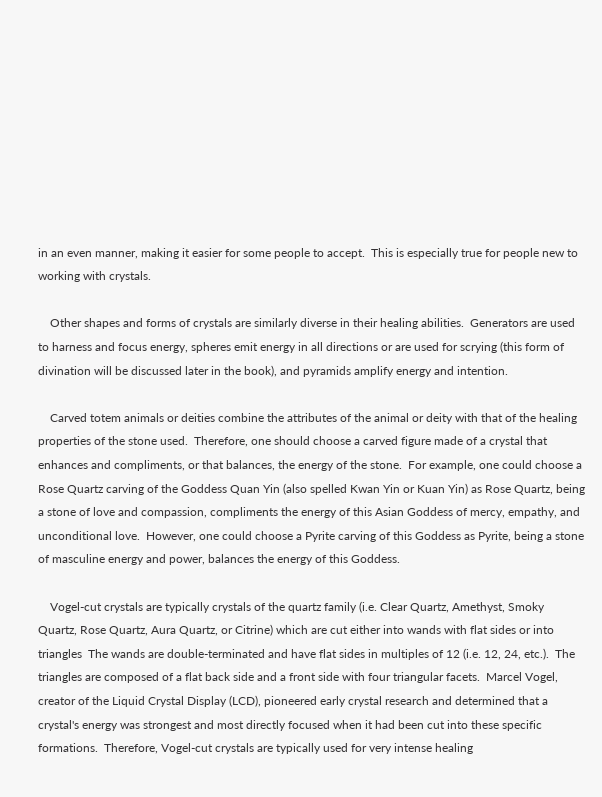in an even manner, making it easier for some people to accept.  This is especially true for people new to working with crystals.

    Other shapes and forms of crystals are similarly diverse in their healing abilities.  Generators are used to harness and focus energy, spheres emit energy in all directions or are used for scrying (this form of divination will be discussed later in the book), and pyramids amplify energy and intention.

    Carved totem animals or deities combine the attributes of the animal or deity with that of the healing properties of the stone used.  Therefore, one should choose a carved figure made of a crystal that enhances and compliments, or that balances, the energy of the stone.  For example, one could choose a Rose Quartz carving of the Goddess Quan Yin (also spelled Kwan Yin or Kuan Yin) as Rose Quartz, being a stone of love and compassion, compliments the energy of this Asian Goddess of mercy, empathy, and unconditional love.  However, one could choose a Pyrite carving of this Goddess as Pyrite, being a stone of masculine energy and power, balances the energy of this Goddess.

    Vogel-cut crystals are typically crystals of the quartz family (i.e. Clear Quartz, Amethyst, Smoky Quartz, Rose Quartz, Aura Quartz, or Citrine) which are cut either into wands with flat sides or into triangles  The wands are double-terminated and have flat sides in multiples of 12 (i.e. 12, 24, etc.).  The triangles are composed of a flat back side and a front side with four triangular facets.  Marcel Vogel, creator of the Liquid Crystal Display (LCD), pioneered early crystal research and determined that a crystal's energy was strongest and most directly focused when it had been cut into these specific formations.  Therefore, Vogel-cut crystals are typically used for very intense healing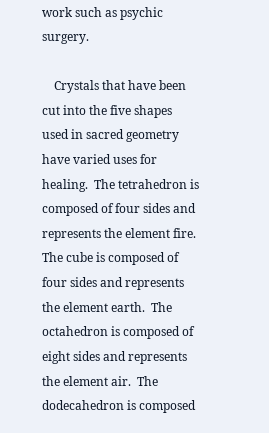work such as psychic surgery.

    Crystals that have been cut into the five shapes used in sacred geometry have varied uses for healing.  The tetrahedron is composed of four sides and represents the element fire.  The cube is composed of four sides and represents the element earth.  The octahedron is composed of eight sides and represents the element air.  The dodecahedron is composed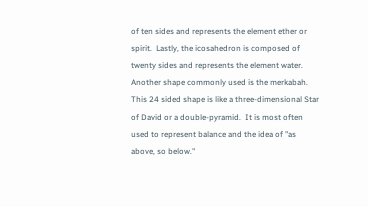of ten sides and represents the element ether or spirit.  Lastly, the icosahedron is composed of twenty sides and represents the element water.  Another shape commonly used is the merkabah.  This 24 sided shape is like a three-dimensional Star of David or a double-pyramid.  It is most often used to represent balance and the idea of "as above, so below."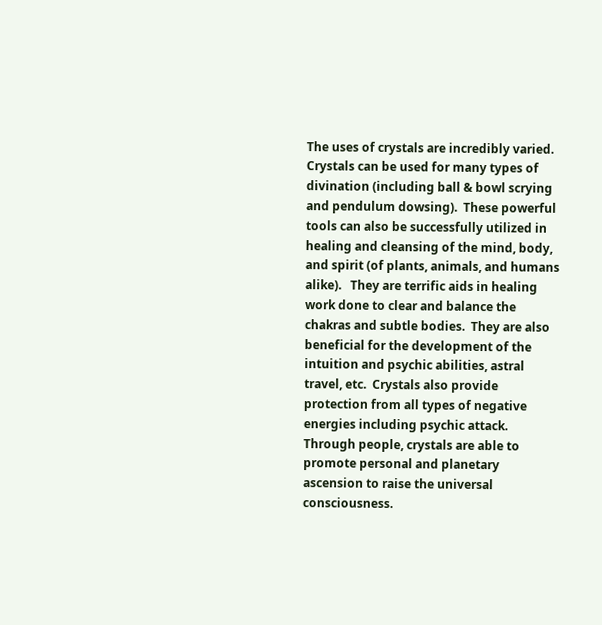The uses of crystals are incredibly varied.  Crystals can be used for many types of divination (including ball & bowl scrying and pendulum dowsing).  These powerful tools can also be successfully utilized in healing and cleansing of the mind, body, and spirit (of plants, animals, and humans alike).   They are terrific aids in healing work done to clear and balance the chakras and subtle bodies.  They are also beneficial for the development of the intuition and psychic abilities, astral travel, etc.  Crystals also provide protection from all types of negative energies including psychic attack.  Through people, crystals are able to promote personal and planetary ascension to raise the universal consciousness.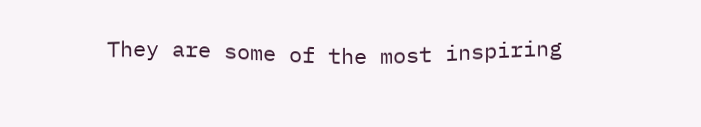They are some of the most inspiring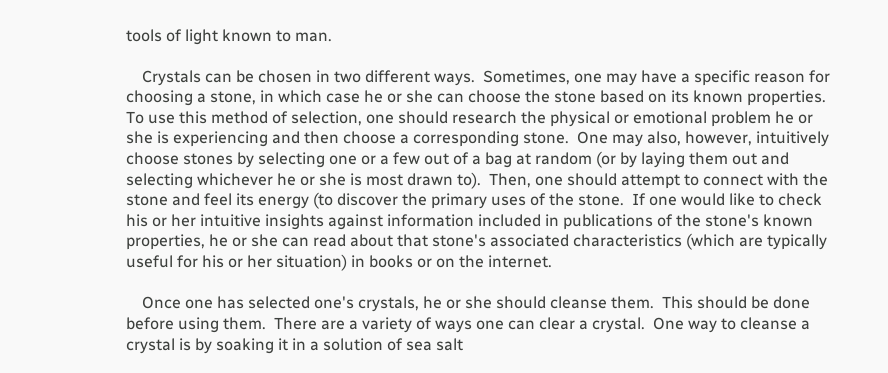tools of light known to man.

    Crystals can be chosen in two different ways.  Sometimes, one may have a specific reason for choosing a stone, in which case he or she can choose the stone based on its known properties.  To use this method of selection, one should research the physical or emotional problem he or she is experiencing and then choose a corresponding stone.  One may also, however, intuitively choose stones by selecting one or a few out of a bag at random (or by laying them out and selecting whichever he or she is most drawn to).  Then, one should attempt to connect with the stone and feel its energy (to discover the primary uses of the stone.  If one would like to check his or her intuitive insights against information included in publications of the stone's known properties, he or she can read about that stone's associated characteristics (which are typically useful for his or her situation) in books or on the internet.

    Once one has selected one's crystals, he or she should cleanse them.  This should be done before using them.  There are a variety of ways one can clear a crystal.  One way to cleanse a crystal is by soaking it in a solution of sea salt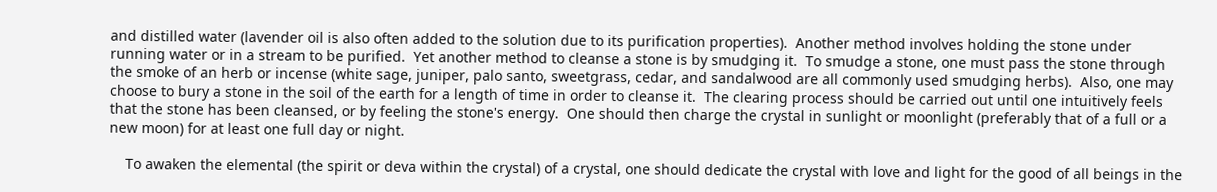and distilled water (lavender oil is also often added to the solution due to its purification properties).  Another method involves holding the stone under running water or in a stream to be purified.  Yet another method to cleanse a stone is by smudging it.  To smudge a stone, one must pass the stone through the smoke of an herb or incense (white sage, juniper, palo santo, sweetgrass, cedar, and sandalwood are all commonly used smudging herbs).  Also, one may choose to bury a stone in the soil of the earth for a length of time in order to cleanse it.  The clearing process should be carried out until one intuitively feels that the stone has been cleansed, or by feeling the stone's energy.  One should then charge the crystal in sunlight or moonlight (preferably that of a full or a new moon) for at least one full day or night.

    To awaken the elemental (the spirit or deva within the crystal) of a crystal, one should dedicate the crystal with love and light for the good of all beings in the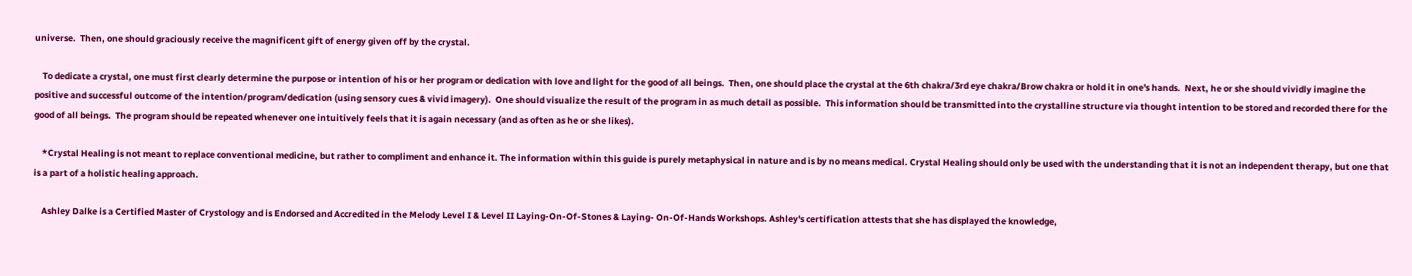universe.  Then, one should graciously receive the magnificent gift of energy given off by the crystal.

    To dedicate a crystal, one must first clearly determine the purpose or intention of his or her program or dedication with love and light for the good of all beings.  Then, one should place the crystal at the 6th chakra/3rd eye chakra/Brow chakra or hold it in one's hands.  Next, he or she should vividly imagine the positive and successful outcome of the intention/program/dedication (using sensory cues & vivid imagery).  One should visualize the result of the program in as much detail as possible.  This information should be transmitted into the crystalline structure via thought intention to be stored and recorded there for the good of all beings.  The program should be repeated whenever one intuitively feels that it is again necessary (and as often as he or she likes).

    *Crystal Healing is not meant to replace conventional medicine, but rather to compliment and enhance it. The information within this guide is purely metaphysical in nature and is by no means medical. Crystal Healing should only be used with the understanding that it is not an independent therapy, but one that is a part of a holistic healing approach.

    Ashley Dalke is a Certified Master of Crystology and is Endorsed and Accredited in the Melody Level I & Level II Laying-On-Of-Stones & Laying- On-Of-Hands Workshops. Ashley's certification attests that she has displayed the knowledge,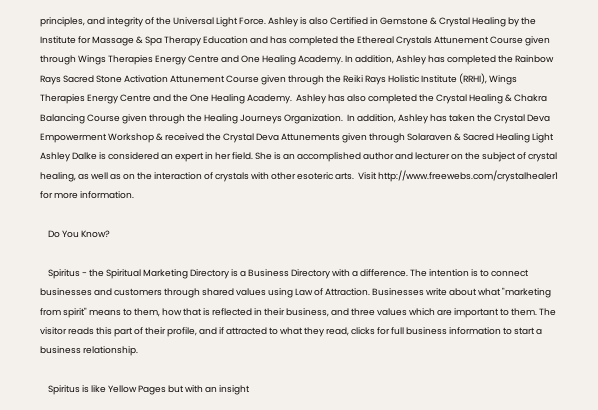principles, and integrity of the Universal Light Force. Ashley is also Certified in Gemstone & Crystal Healing by the Institute for Massage & Spa Therapy Education and has completed the Ethereal Crystals Attunement Course given through Wings Therapies Energy Centre and One Healing Academy. In addition, Ashley has completed the Rainbow Rays Sacred Stone Activation Attunement Course given through the Reiki Rays Holistic Institute (RRHI), Wings Therapies Energy Centre and the One Healing Academy.  Ashley has also completed the Crystal Healing & Chakra Balancing Course given through the Healing Journeys Organization.  In addition, Ashley has taken the Crystal Deva Empowerment Workshop & received the Crystal Deva Attunements given through Solaraven & Sacred Healing Light Ashley Dalke is considered an expert in her field. She is an accomplished author and lecturer on the subject of crystal healing, as well as on the interaction of crystals with other esoteric arts.  Visit http://www.freewebs.com/crystalhealer1 for more information.

    Do You Know?

    Spiritus - the Spiritual Marketing Directory is a Business Directory with a difference. The intention is to connect businesses and customers through shared values using Law of Attraction. Businesses write about what "marketing from spirit" means to them, how that is reflected in their business, and three values which are important to them. The visitor reads this part of their profile, and if attracted to what they read, clicks for full business information to start a business relationship.

    Spiritus is like Yellow Pages but with an insight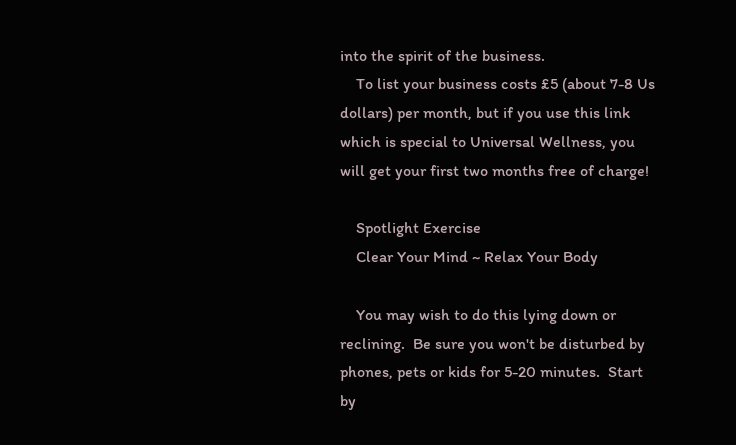into the spirit of the business.
    To list your business costs £5 (about 7-8 Us dollars) per month, but if you use this link which is special to Universal Wellness, you will get your first two months free of charge!

    Spotlight Exercise
    Clear Your Mind ~ Relax Your Body

    You may wish to do this lying down or reclining.  Be sure you won't be disturbed by phones, pets or kids for 5-20 minutes.  Start by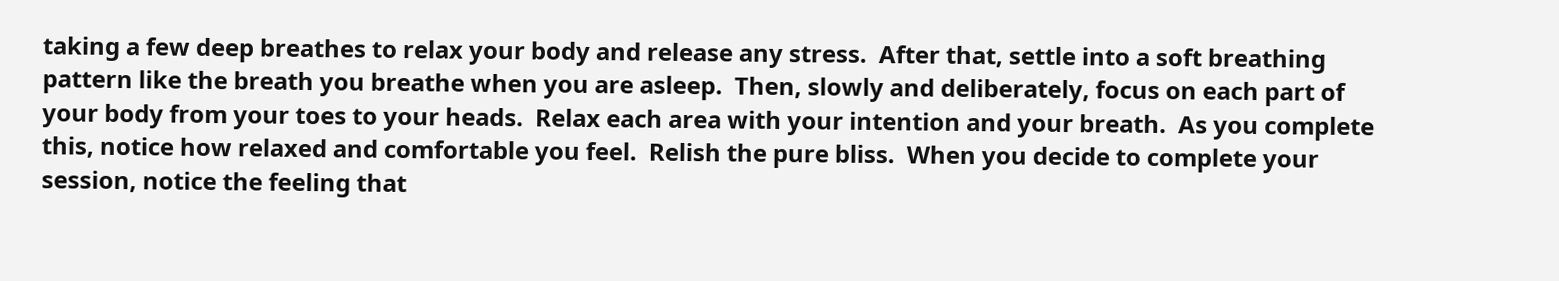taking a few deep breathes to relax your body and release any stress.  After that, settle into a soft breathing pattern like the breath you breathe when you are asleep.  Then, slowly and deliberately, focus on each part of your body from your toes to your heads.  Relax each area with your intention and your breath.  As you complete this, notice how relaxed and comfortable you feel.  Relish the pure bliss.  When you decide to complete your session, notice the feeling that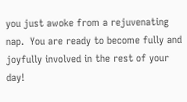you just awoke from a rejuvenating nap.  You are ready to become fully and joyfully involved in the rest of your day!